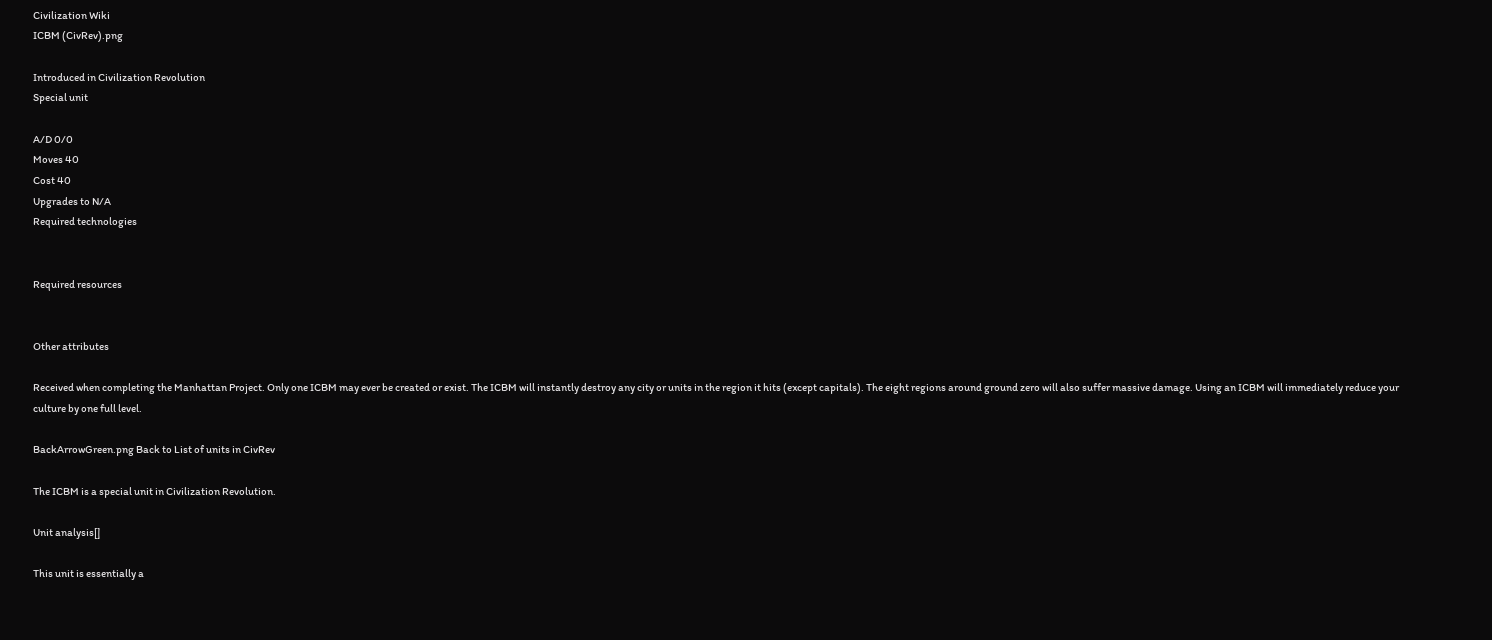Civilization Wiki
ICBM (CivRev).png

Introduced in Civilization Revolution
Special unit

A/D 0/0
Moves 40
Cost 40
Upgrades to N/A
Required technologies


Required resources


Other attributes

Received when completing the Manhattan Project. Only one ICBM may ever be created or exist. The ICBM will instantly destroy any city or units in the region it hits (except capitals). The eight regions around ground zero will also suffer massive damage. Using an ICBM will immediately reduce your culture by one full level.

BackArrowGreen.png Back to List of units in CivRev

The ICBM is a special unit in Civilization Revolution.

Unit analysis[]

This unit is essentially a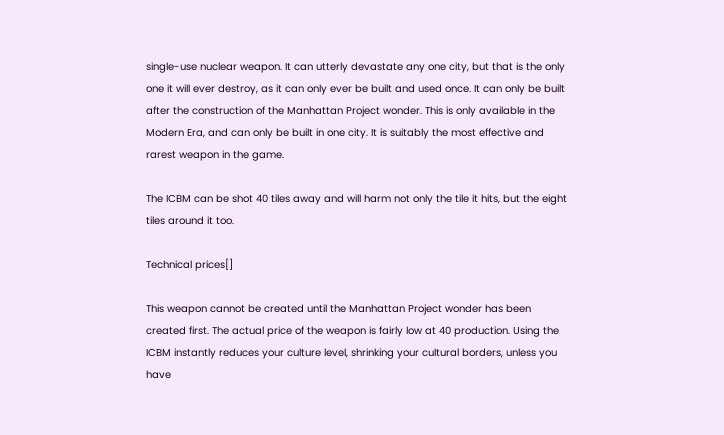single-use nuclear weapon. It can utterly devastate any one city, but that is the only one it will ever destroy, as it can only ever be built and used once. It can only be built after the construction of the Manhattan Project wonder. This is only available in the Modern Era, and can only be built in one city. It is suitably the most effective and rarest weapon in the game.

The ICBM can be shot 40 tiles away and will harm not only the tile it hits, but the eight tiles around it too.

Technical prices[]

This weapon cannot be created until the Manhattan Project wonder has been created first. The actual price of the weapon is fairly low at 40 production. Using the ICBM instantly reduces your culture level, shrinking your cultural borders, unless you have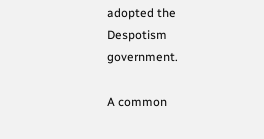adopted the Despotism government.

A common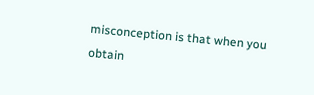misconception is that when you obtain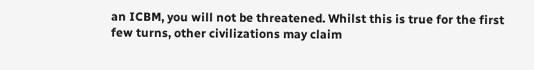an ICBM, you will not be threatened. Whilst this is true for the first few turns, other civilizations may claim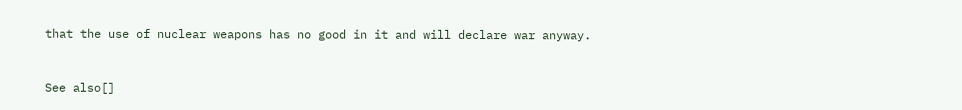that the use of nuclear weapons has no good in it and will declare war anyway.


See also[]